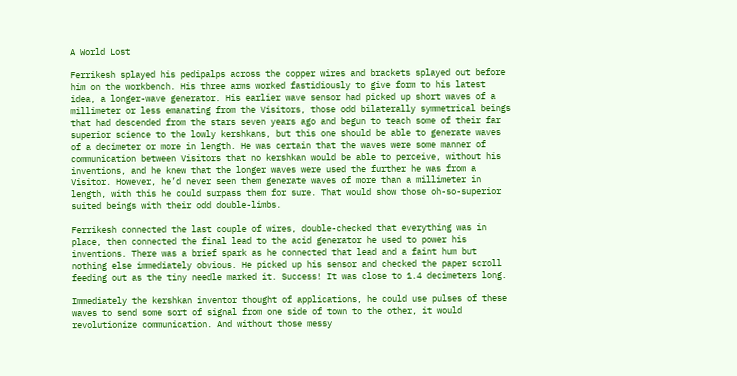A World Lost

Ferrikesh splayed his pedipalps across the copper wires and brackets splayed out before him on the workbench. His three arms worked fastidiously to give form to his latest idea, a longer-wave generator. His earlier wave sensor had picked up short waves of a millimeter or less emanating from the Visitors, those odd bilaterally symmetrical beings that had descended from the stars seven years ago and begun to teach some of their far superior science to the lowly kershkans, but this one should be able to generate waves of a decimeter or more in length. He was certain that the waves were some manner of communication between Visitors that no kershkan would be able to perceive, without his inventions, and he knew that the longer waves were used the further he was from a Visitor. However, he’d never seen them generate waves of more than a millimeter in length, with this he could surpass them for sure. That would show those oh-so-superior suited beings with their odd double-limbs.

Ferrikesh connected the last couple of wires, double-checked that everything was in place, then connected the final lead to the acid generator he used to power his inventions. There was a brief spark as he connected that lead and a faint hum but nothing else immediately obvious. He picked up his sensor and checked the paper scroll feeding out as the tiny needle marked it. Success! It was close to 1.4 decimeters long.

Immediately the kershkan inventor thought of applications, he could use pulses of these waves to send some sort of signal from one side of town to the other, it would revolutionize communication. And without those messy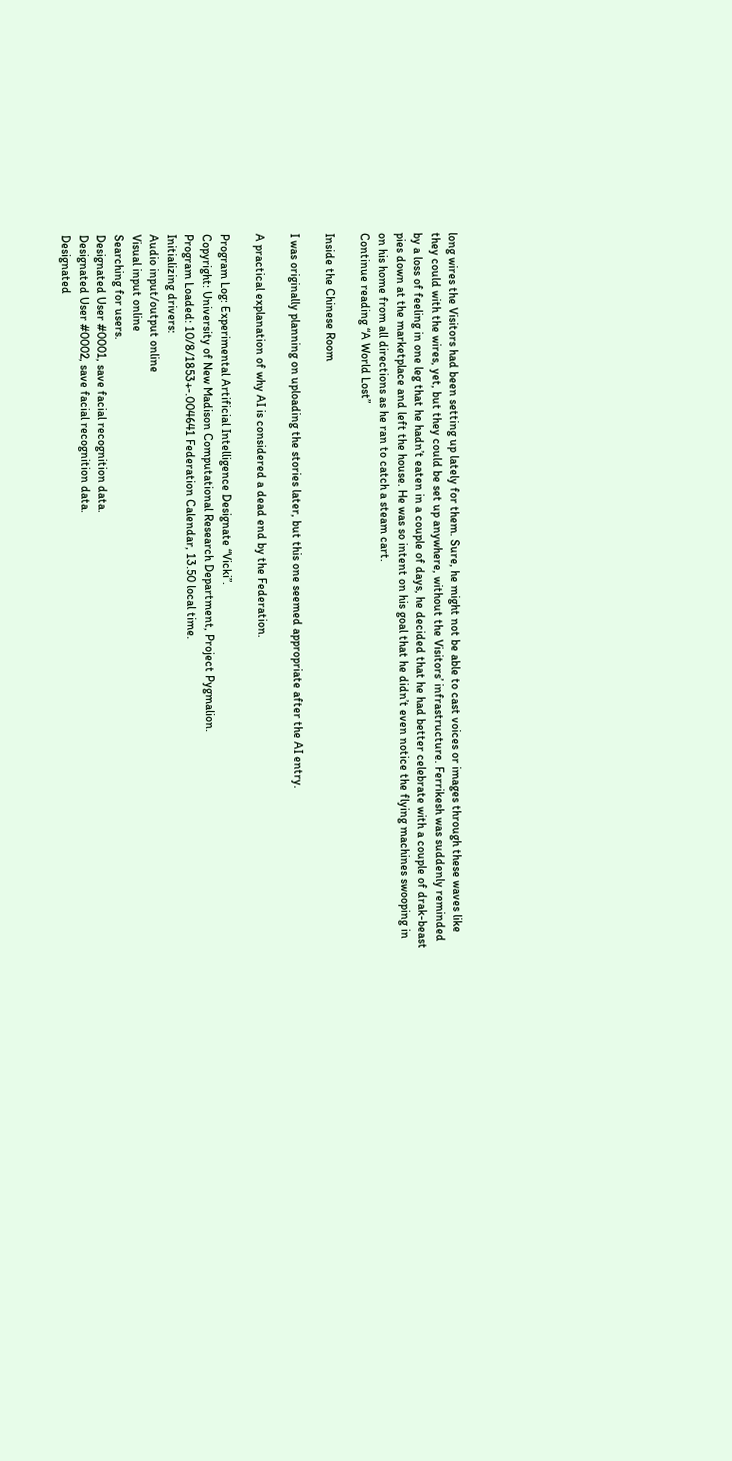long wires the Visitors had been setting up lately for them. Sure, he might not be able to cast voices or images through these waves like they could with the wires, yet, but they could be set up anywhere, without the Visitors’ infrastructure. Ferrikesh was suddenly reminded by a loss of feeling in one leg that he hadn’t eaten in a couple of days, he decided that he had better celebrate with a couple of drak-beast pies down at the marketplace and left the house. He was so intent on his goal that he didn’t even notice the flying machines swooping in on his home from all directions as he ran to catch a steam cart.
Continue reading “A World Lost”

Inside the Chinese Room

I was originally planning on uploading the stories later, but this one seemed appropriate after the AI entry.

A practical explanation of why AI is considered a dead end by the Federation.

Program Log: Experimental Artificial Intelligence Designate “Vicki”.
Copyright: University of New Madison Computational Research Department, Project Pygmalion.
Program Loaded: 10/8/1853+-.004641 Federation Calendar, 13.50 local time.
Initializing drivers:
Audio input/output online
Visual input online
Searching for users.
Designated User #0001, save facial recognition data.
Designated User #0002, save facial recognition data.
Designated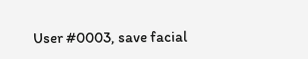User #0003, save facial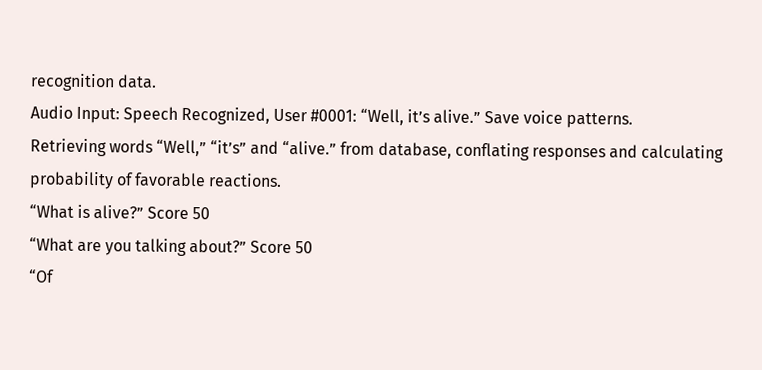recognition data.
Audio Input: Speech Recognized, User #0001: “Well, it’s alive.” Save voice patterns.
Retrieving words “Well,” “it’s” and “alive.” from database, conflating responses and calculating probability of favorable reactions.
“What is alive?” Score 50
“What are you talking about?” Score 50
“Of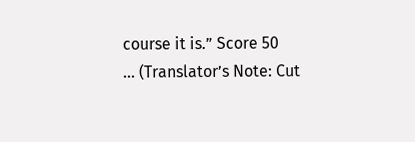course it is.” Score 50
… (Translator’s Note: Cut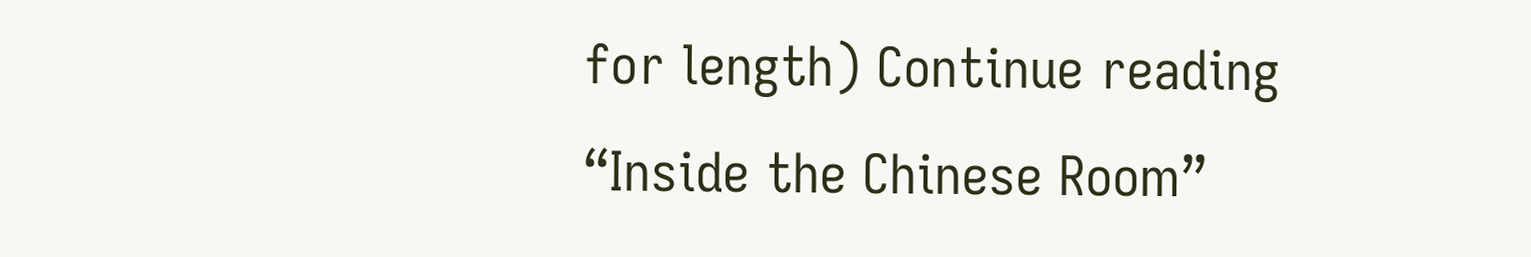for length) Continue reading “Inside the Chinese Room”